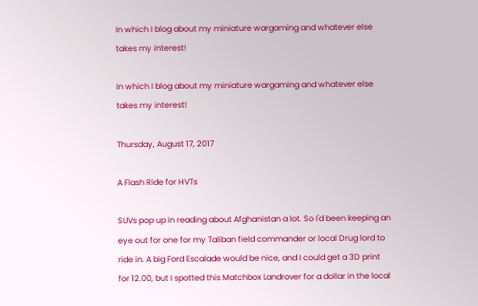In which I blog about my miniature wargaming and whatever else takes my interest!

In which I blog about my miniature wargaming and whatever else takes my interest!

Thursday, August 17, 2017

A Flash Ride for HVTs

SUVs pop up in reading about Afghanistan a lot. So I'd been keeping an eye out for one for my Taliban field commander or local Drug lord to ride in. A big Ford Escalade would be nice, and I could get a 3D print for 12.00, but I spotted this Matchbox Landrover for a dollar in the local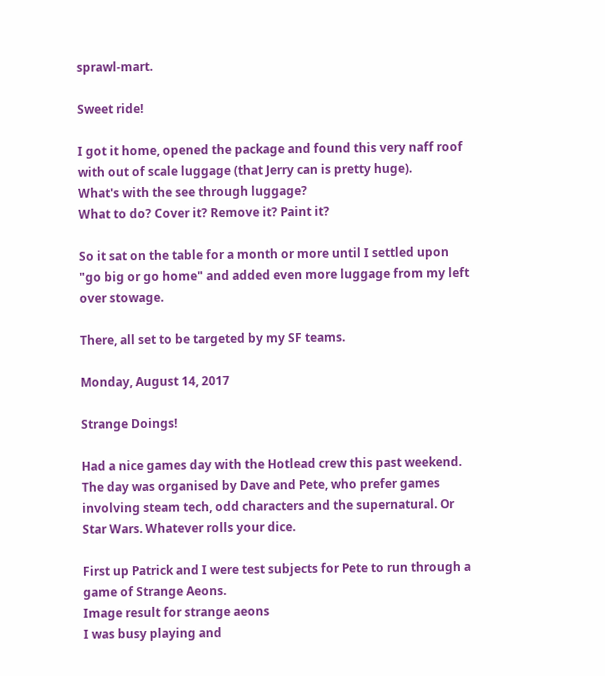sprawl-mart.

Sweet ride!

I got it home, opened the package and found this very naff roof with out of scale luggage (that Jerry can is pretty huge).
What's with the see through luggage?
What to do? Cover it? Remove it? Paint it?

So it sat on the table for a month or more until I settled upon "go big or go home" and added even more luggage from my left over stowage.

There, all set to be targeted by my SF teams.

Monday, August 14, 2017

Strange Doings!

Had a nice games day with the Hotlead crew this past weekend.
The day was organised by Dave and Pete, who prefer games involving steam tech, odd characters and the supernatural. Or Star Wars. Whatever rolls your dice.

First up Patrick and I were test subjects for Pete to run through a game of Strange Aeons.
Image result for strange aeons
I was busy playing and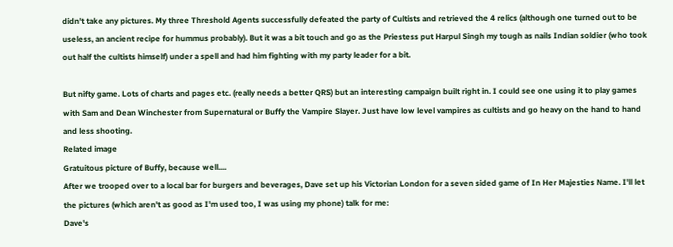didn't take any pictures. My three Threshold Agents successfully defeated the party of Cultists and retrieved the 4 relics (although one turned out to be useless, an ancient recipe for hummus probably). But it was a bit touch and go as the Priestess put Harpul Singh my tough as nails Indian soldier (who took out half the cultists himself) under a spell and had him fighting with my party leader for a bit.

But nifty game. Lots of charts and pages etc. (really needs a better QRS) but an interesting campaign built right in. I could see one using it to play games with Sam and Dean Winchester from Supernatural or Buffy the Vampire Slayer. Just have low level vampires as cultists and go heavy on the hand to hand and less shooting.
Related image
Gratuitous picture of Buffy, because well....
After we trooped over to a local bar for burgers and beverages, Dave set up his Victorian London for a seven sided game of In Her Majesties Name. I'll let the pictures (which aren't as good as I'm used too, I was using my phone) talk for me:
Dave's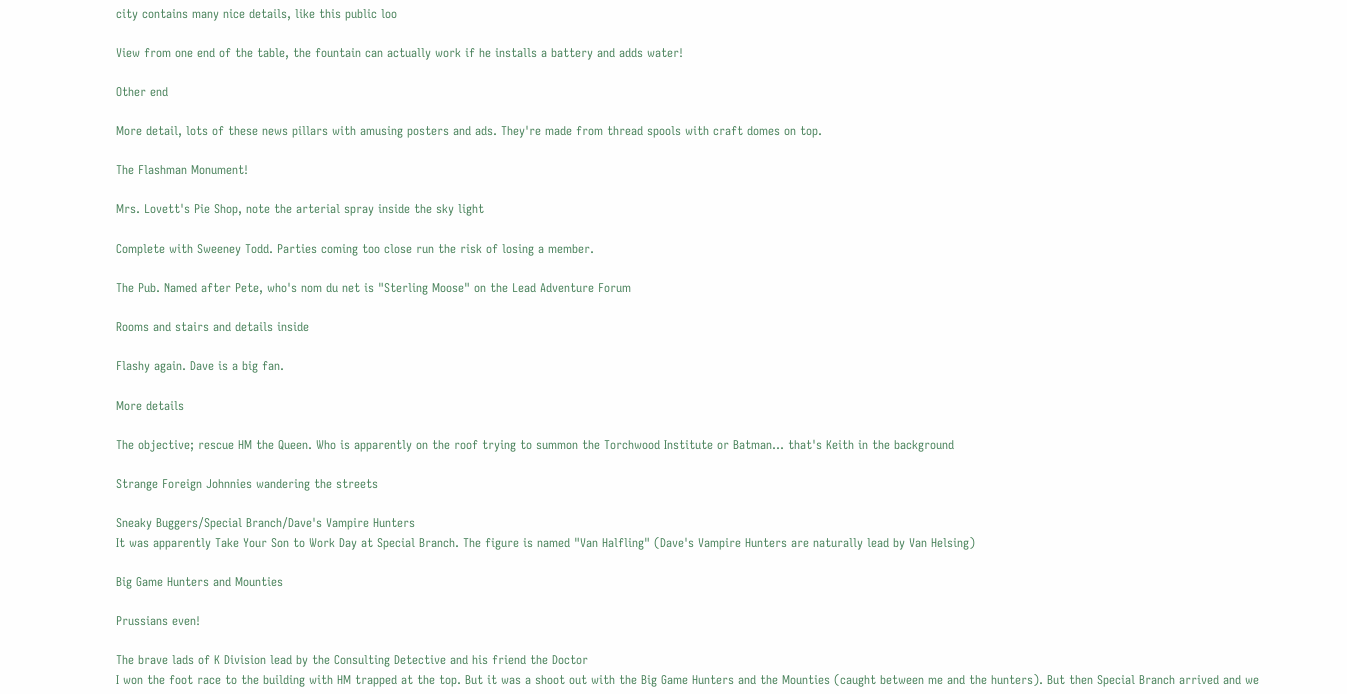city contains many nice details, like this public loo

View from one end of the table, the fountain can actually work if he installs a battery and adds water!

Other end

More detail, lots of these news pillars with amusing posters and ads. They're made from thread spools with craft domes on top.

The Flashman Monument!

Mrs. Lovett's Pie Shop, note the arterial spray inside the sky light

Complete with Sweeney Todd. Parties coming too close run the risk of losing a member.

The Pub. Named after Pete, who's nom du net is "Sterling Moose" on the Lead Adventure Forum

Rooms and stairs and details inside

Flashy again. Dave is a big fan.

More details

The objective; rescue HM the Queen. Who is apparently on the roof trying to summon the Torchwood Institute or Batman... that's Keith in the background

Strange Foreign Johnnies wandering the streets

Sneaky Buggers/Special Branch/Dave's Vampire Hunters
It was apparently Take Your Son to Work Day at Special Branch. The figure is named "Van Halfling" (Dave's Vampire Hunters are naturally lead by Van Helsing)

Big Game Hunters and Mounties

Prussians even!

The brave lads of K Division lead by the Consulting Detective and his friend the Doctor
I won the foot race to the building with HM trapped at the top. But it was a shoot out with the Big Game Hunters and the Mounties (caught between me and the hunters). But then Special Branch arrived and we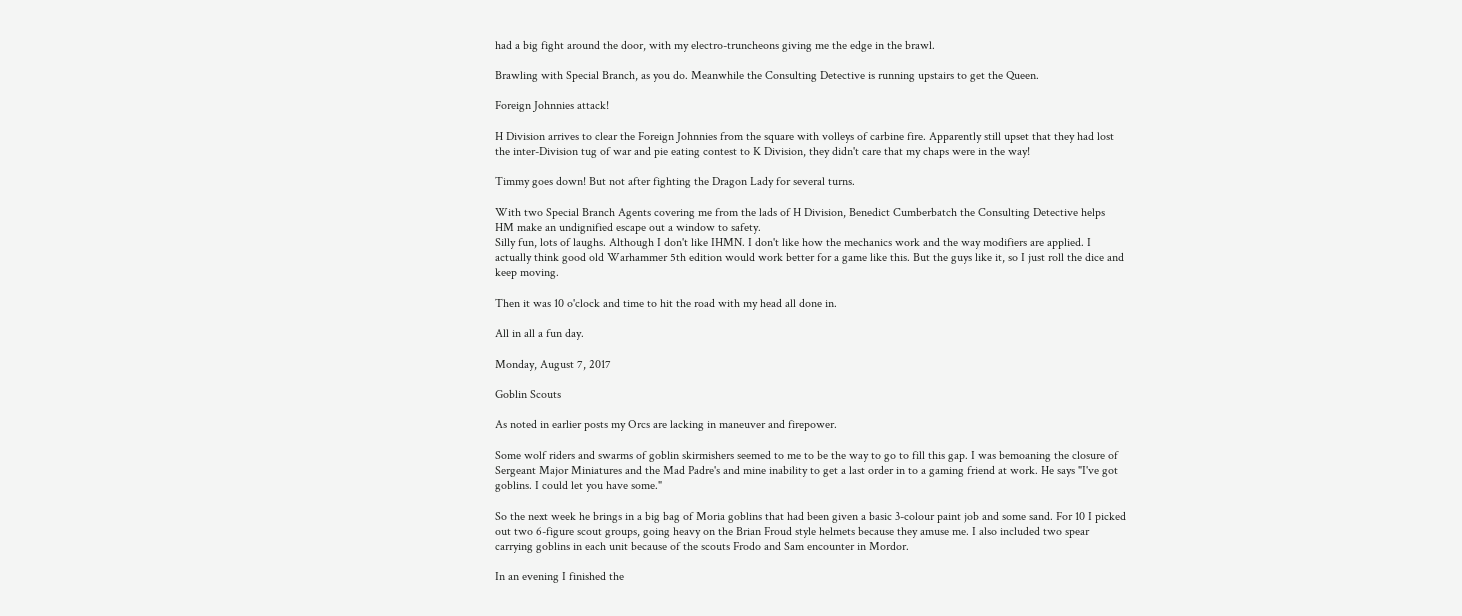had a big fight around the door, with my electro-truncheons giving me the edge in the brawl.

Brawling with Special Branch, as you do. Meanwhile the Consulting Detective is running upstairs to get the Queen.

Foreign Johnnies attack!

H Division arrives to clear the Foreign Johnnies from the square with volleys of carbine fire. Apparently still upset that they had lost the inter-Division tug of war and pie eating contest to K Division, they didn't care that my chaps were in the way!

Timmy goes down! But not after fighting the Dragon Lady for several turns.

With two Special Branch Agents covering me from the lads of H Division, Benedict Cumberbatch the Consulting Detective helps HM make an undignified escape out a window to safety.
Silly fun, lots of laughs. Although I don't like IHMN. I don't like how the mechanics work and the way modifiers are applied. I actually think good old Warhammer 5th edition would work better for a game like this. But the guys like it, so I just roll the dice and keep moving.

Then it was 10 o'clock and time to hit the road with my head all done in.

All in all a fun day.

Monday, August 7, 2017

Goblin Scouts

As noted in earlier posts my Orcs are lacking in maneuver and firepower.

Some wolf riders and swarms of goblin skirmishers seemed to me to be the way to go to fill this gap. I was bemoaning the closure of Sergeant Major Miniatures and the Mad Padre's and mine inability to get a last order in to a gaming friend at work. He says "I've got goblins. I could let you have some."

So the next week he brings in a big bag of Moria goblins that had been given a basic 3-colour paint job and some sand. For 10 I picked out two 6-figure scout groups, going heavy on the Brian Froud style helmets because they amuse me. I also included two spear carrying goblins in each unit because of the scouts Frodo and Sam encounter in Mordor.

In an evening I finished the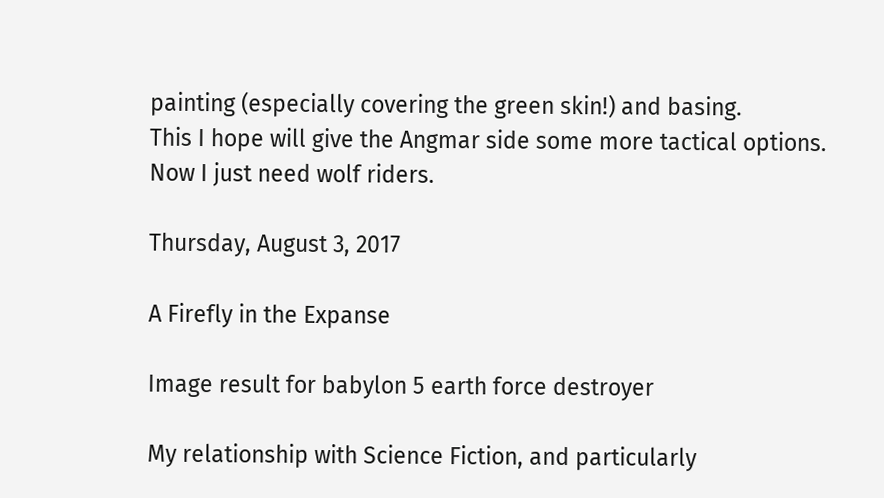painting (especially covering the green skin!) and basing.
This I hope will give the Angmar side some more tactical options. Now I just need wolf riders.

Thursday, August 3, 2017

A Firefly in the Expanse

Image result for babylon 5 earth force destroyer

My relationship with Science Fiction, and particularly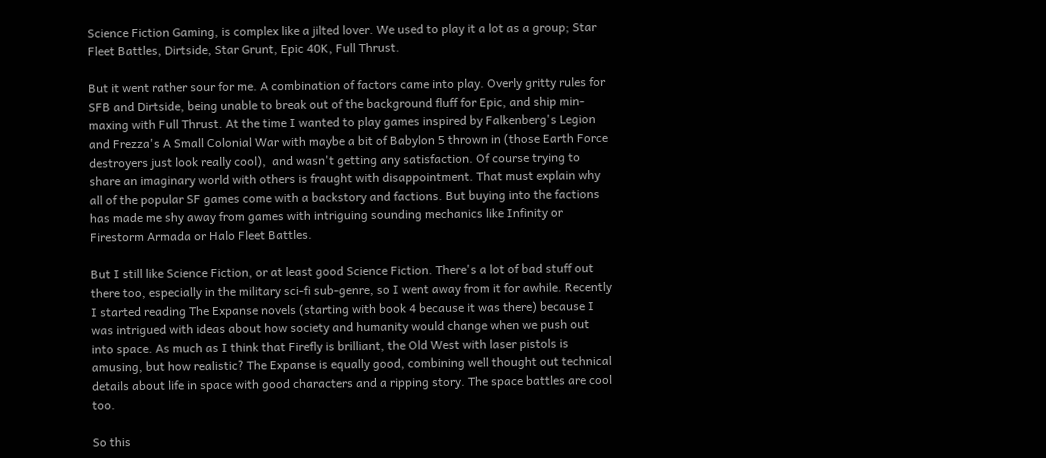Science Fiction Gaming, is complex like a jilted lover. We used to play it a lot as a group; Star Fleet Battles, Dirtside, Star Grunt, Epic 40K, Full Thrust.

But it went rather sour for me. A combination of factors came into play. Overly gritty rules for SFB and Dirtside, being unable to break out of the background fluff for Epic, and ship min-maxing with Full Thrust. At the time I wanted to play games inspired by Falkenberg's Legion and Frezza's A Small Colonial War with maybe a bit of Babylon 5 thrown in (those Earth Force destroyers just look really cool),  and wasn't getting any satisfaction. Of course trying to share an imaginary world with others is fraught with disappointment. That must explain why all of the popular SF games come with a backstory and factions. But buying into the factions has made me shy away from games with intriguing sounding mechanics like Infinity or Firestorm Armada or Halo Fleet Battles.

But I still like Science Fiction, or at least good Science Fiction. There's a lot of bad stuff out there too, especially in the military sci-fi sub-genre, so I went away from it for awhile. Recently I started reading The Expanse novels (starting with book 4 because it was there) because I was intrigued with ideas about how society and humanity would change when we push out into space. As much as I think that Firefly is brilliant, the Old West with laser pistols is amusing, but how realistic? The Expanse is equally good, combining well thought out technical details about life in space with good characters and a ripping story. The space battles are cool too.

So this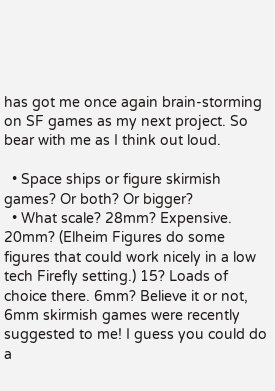has got me once again brain-storming on SF games as my next project. So bear with me as I think out loud.

  • Space ships or figure skirmish games? Or both? Or bigger?
  • What scale? 28mm? Expensive. 20mm? (Elheim Figures do some figures that could work nicely in a low tech Firefly setting.) 15? Loads of choice there. 6mm? Believe it or not, 6mm skirmish games were recently suggested to me! I guess you could do a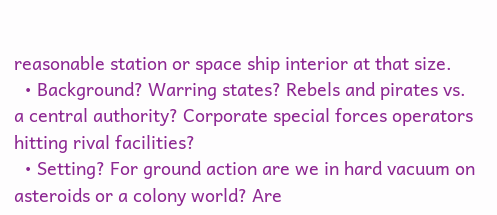reasonable station or space ship interior at that size.
  • Background? Warring states? Rebels and pirates vs. a central authority? Corporate special forces operators hitting rival facilities?
  • Setting? For ground action are we in hard vacuum on asteroids or a colony world? Are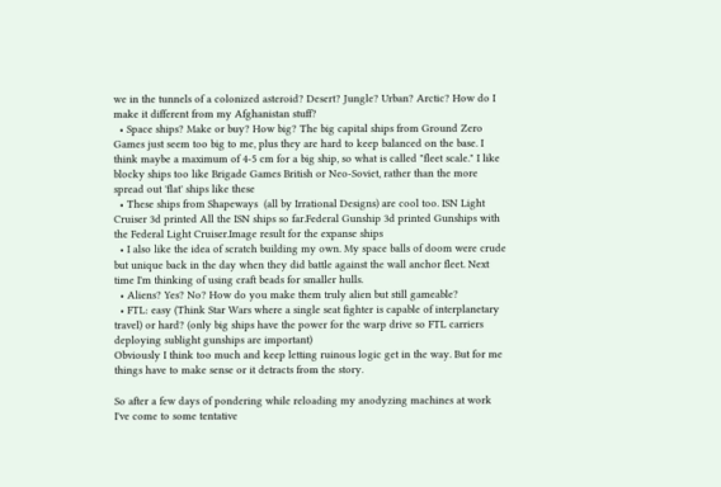we in the tunnels of a colonized asteroid? Desert? Jungle? Urban? Arctic? How do I make it different from my Afghanistan stuff?
  • Space ships? Make or buy? How big? The big capital ships from Ground Zero Games just seem too big to me, plus they are hard to keep balanced on the base. I think maybe a maximum of 4-5 cm for a big ship, so what is called "fleet scale." I like blocky ships too like Brigade Games British or Neo-Soviet, rather than the more spread out 'flat' ships like these
  • These ships from Shapeways  (all by Irrational Designs) are cool too. ISN Light Cruiser 3d printed All the ISN ships so far.Federal Gunship 3d printed Gunships with the Federal Light Cruiser.Image result for the expanse ships
  • I also like the idea of scratch building my own. My space balls of doom were crude but unique back in the day when they did battle against the wall anchor fleet. Next time I'm thinking of using craft beads for smaller hulls.
  • Aliens? Yes? No? How do you make them truly alien but still gameable?
  • FTL: easy (Think Star Wars where a single seat fighter is capable of interplanetary travel) or hard? (only big ships have the power for the warp drive so FTL carriers deploying sublight gunships are important)
Obviously I think too much and keep letting ruinous logic get in the way. But for me things have to make sense or it detracts from the story.

So after a few days of pondering while reloading my anodyzing machines at work I've come to some tentative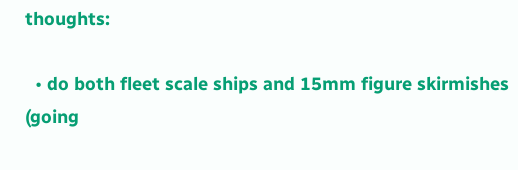thoughts:

  • do both fleet scale ships and 15mm figure skirmishes (going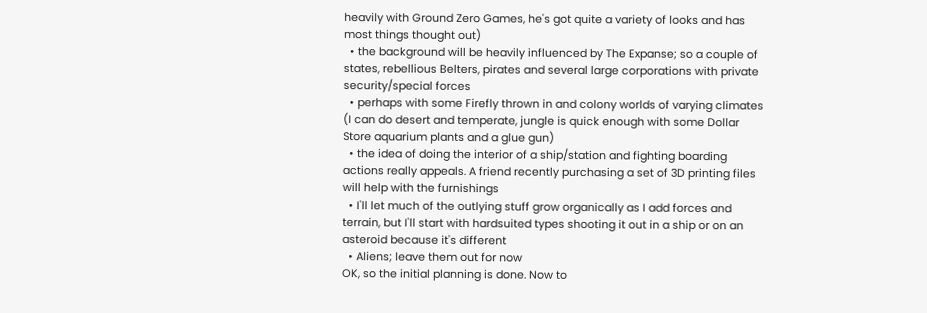heavily with Ground Zero Games, he's got quite a variety of looks and has most things thought out)
  • the background will be heavily influenced by The Expanse; so a couple of states, rebellious Belters, pirates and several large corporations with private security/special forces
  • perhaps with some Firefly thrown in and colony worlds of varying climates (I can do desert and temperate, jungle is quick enough with some Dollar Store aquarium plants and a glue gun)
  • the idea of doing the interior of a ship/station and fighting boarding actions really appeals. A friend recently purchasing a set of 3D printing files will help with the furnishings
  • I'll let much of the outlying stuff grow organically as I add forces and terrain, but I'll start with hardsuited types shooting it out in a ship or on an asteroid because it's different
  • Aliens; leave them out for now
OK, so the initial planning is done. Now to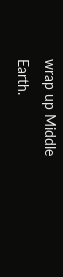wrap up Middle Earth.